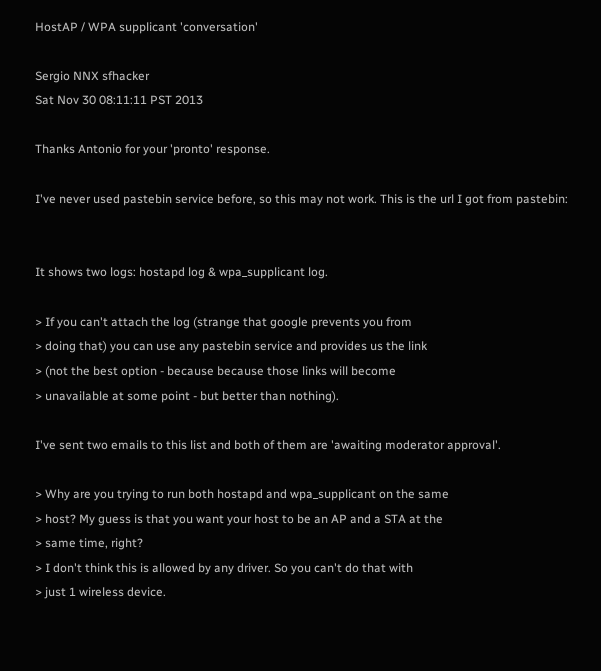HostAP / WPA supplicant 'conversation'

Sergio NNX sfhacker
Sat Nov 30 08:11:11 PST 2013

Thanks Antonio for your 'pronto' response.

I've never used pastebin service before, so this may not work. This is the url I got from pastebin:


It shows two logs: hostapd log & wpa_supplicant log.

> If you can't attach the log (strange that google prevents you from
> doing that) you can use any pastebin service and provides us the link
> (not the best option - because because those links will become
> unavailable at some point - but better than nothing).

I've sent two emails to this list and both of them are 'awaiting moderator approval'.

> Why are you trying to run both hostapd and wpa_supplicant on the same
> host? My guess is that you want your host to be an AP and a STA at the
> same time, right?
> I don't think this is allowed by any driver. So you can't do that with
> just 1 wireless device.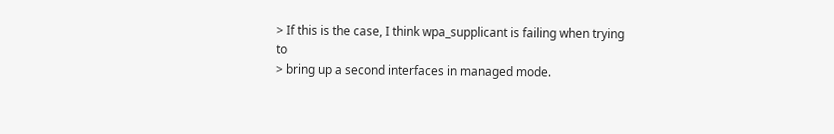> If this is the case, I think wpa_supplicant is failing when trying to
> bring up a second interfaces in managed mode.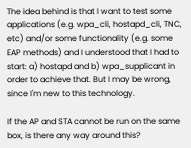The idea behind is that I want to test some applications (e.g. wpa_cli, hostapd_cli, TNC, etc) and/or some functionality (e.g. some EAP methods) and I understood that I had to start: a) hostapd and b) wpa_supplicant in order to achieve that. But I may be wrong, since I'm new to this technology.

If the AP and STA cannot be run on the same box, is there any way around this?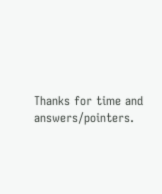Thanks for time and answers/pointers.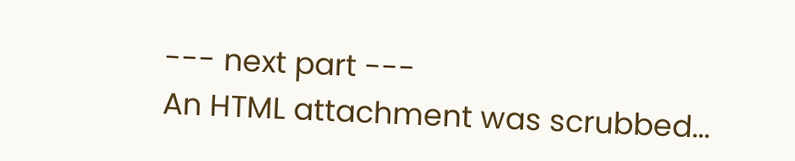--- next part ---
An HTML attachment was scrubbed...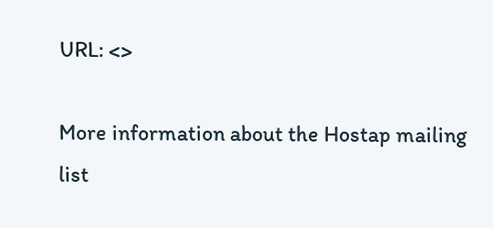URL: <>

More information about the Hostap mailing list